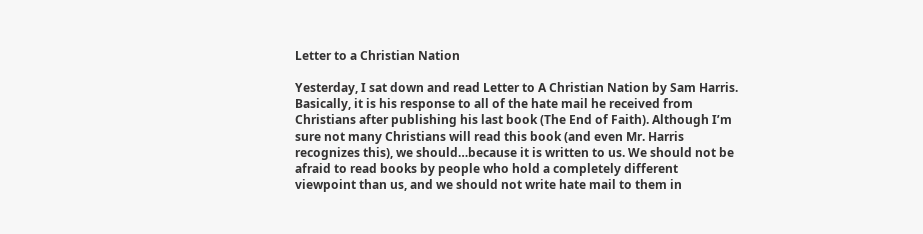Letter to a Christian Nation

Yesterday, I sat down and read Letter to A Christian Nation by Sam Harris. Basically, it is his response to all of the hate mail he received from Christians after publishing his last book (The End of Faith). Although I’m sure not many Christians will read this book (and even Mr. Harris recognizes this), we should…because it is written to us. We should not be afraid to read books by people who hold a completely different viewpoint than us, and we should not write hate mail to them in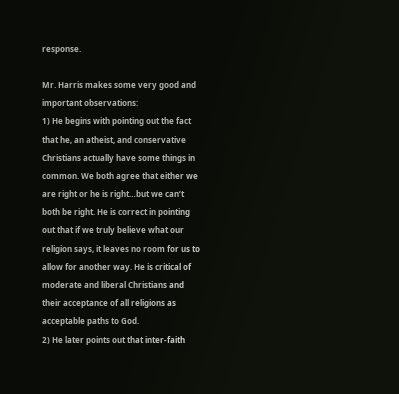response.

Mr. Harris makes some very good and important observations:
1) He begins with pointing out the fact that he, an atheist, and conservative Christians actually have some things in common. We both agree that either we are right or he is right…but we can’t both be right. He is correct in pointing out that if we truly believe what our religion says, it leaves no room for us to allow for another way. He is critical of moderate and liberal Christians and their acceptance of all religions as acceptable paths to God.
2) He later points out that inter-faith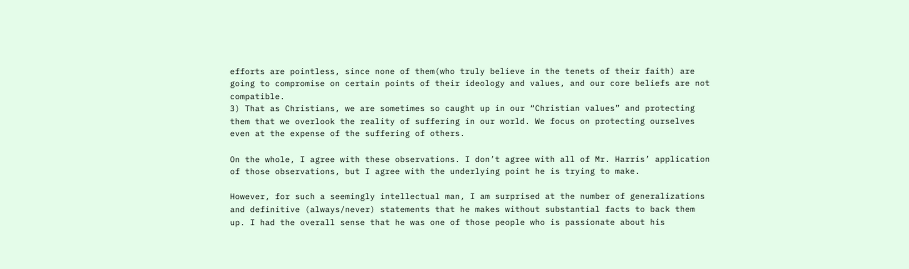efforts are pointless, since none of them(who truly believe in the tenets of their faith) are going to compromise on certain points of their ideology and values, and our core beliefs are not compatible.
3) That as Christians, we are sometimes so caught up in our “Christian values” and protecting them that we overlook the reality of suffering in our world. We focus on protecting ourselves even at the expense of the suffering of others.

On the whole, I agree with these observations. I don’t agree with all of Mr. Harris’ application of those observations, but I agree with the underlying point he is trying to make.

However, for such a seemingly intellectual man, I am surprised at the number of generalizations and definitive (always/never) statements that he makes without substantial facts to back them up. I had the overall sense that he was one of those people who is passionate about his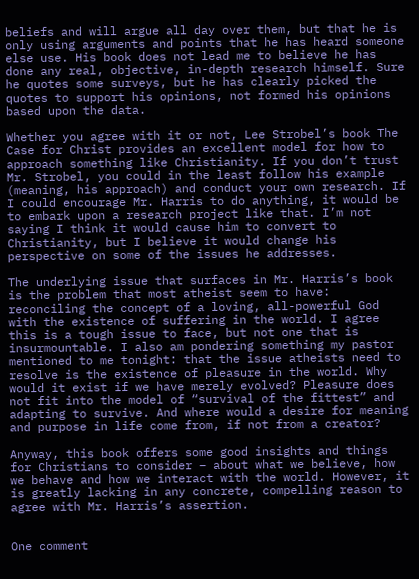beliefs and will argue all day over them, but that he is only using arguments and points that he has heard someone else use. His book does not lead me to believe he has done any real, objective, in-depth research himself. Sure he quotes some surveys, but he has clearly picked the quotes to support his opinions, not formed his opinions based upon the data.

Whether you agree with it or not, Lee Strobel’s book The Case for Christ provides an excellent model for how to approach something like Christianity. If you don’t trust Mr. Strobel, you could in the least follow his example (meaning, his approach) and conduct your own research. If I could encourage Mr. Harris to do anything, it would be to embark upon a research project like that. I’m not saying I think it would cause him to convert to Christianity, but I believe it would change his perspective on some of the issues he addresses.

The underlying issue that surfaces in Mr. Harris’s book is the problem that most atheist seem to have: reconciling the concept of a loving, all-powerful God with the existence of suffering in the world. I agree this is a tough issue to face, but not one that is insurmountable. I also am pondering something my pastor mentioned to me tonight: that the issue atheists need to resolve is the existence of pleasure in the world. Why would it exist if we have merely evolved? Pleasure does not fit into the model of “survival of the fittest” and adapting to survive. And where would a desire for meaning and purpose in life come from, if not from a creator?

Anyway, this book offers some good insights and things for Christians to consider – about what we believe, how we behave and how we interact with the world. However, it is greatly lacking in any concrete, compelling reason to agree with Mr. Harris’s assertion.


One comment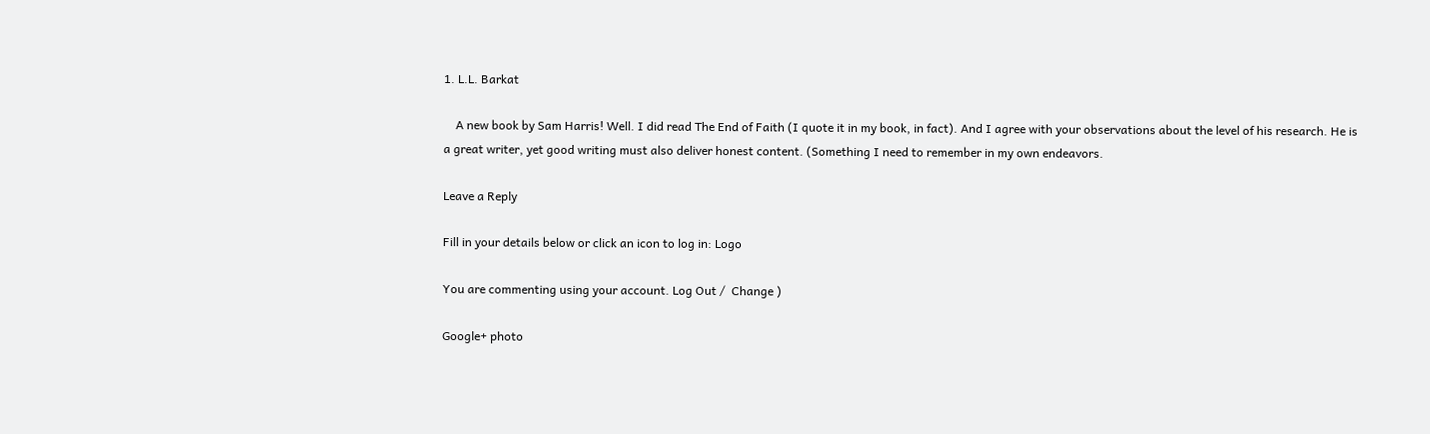1. L.L. Barkat

    A new book by Sam Harris! Well. I did read The End of Faith (I quote it in my book, in fact). And I agree with your observations about the level of his research. He is a great writer, yet good writing must also deliver honest content. (Something I need to remember in my own endeavors.

Leave a Reply

Fill in your details below or click an icon to log in: Logo

You are commenting using your account. Log Out /  Change )

Google+ photo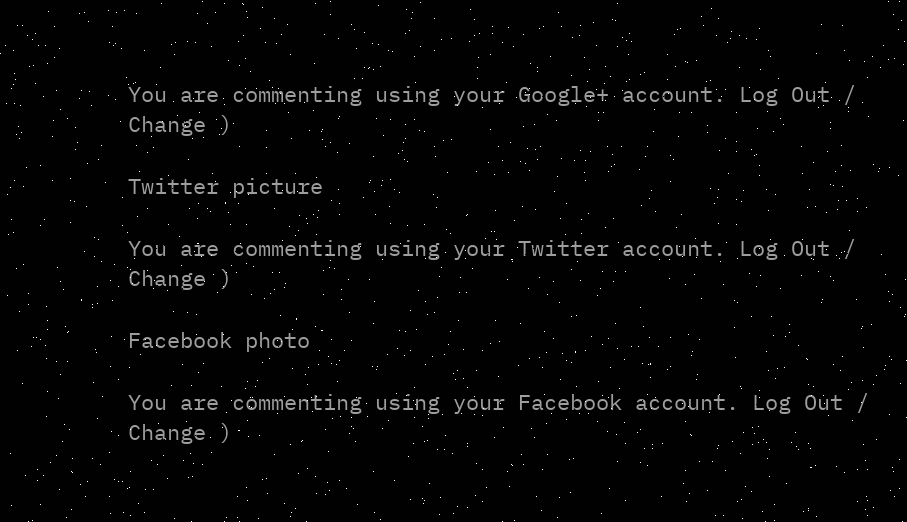You are commenting using your Google+ account. Log Out /  Change )

Twitter picture

You are commenting using your Twitter account. Log Out /  Change )

Facebook photo

You are commenting using your Facebook account. Log Out /  Change )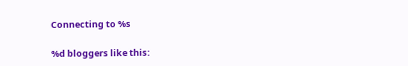Connecting to %s

%d bloggers like this: